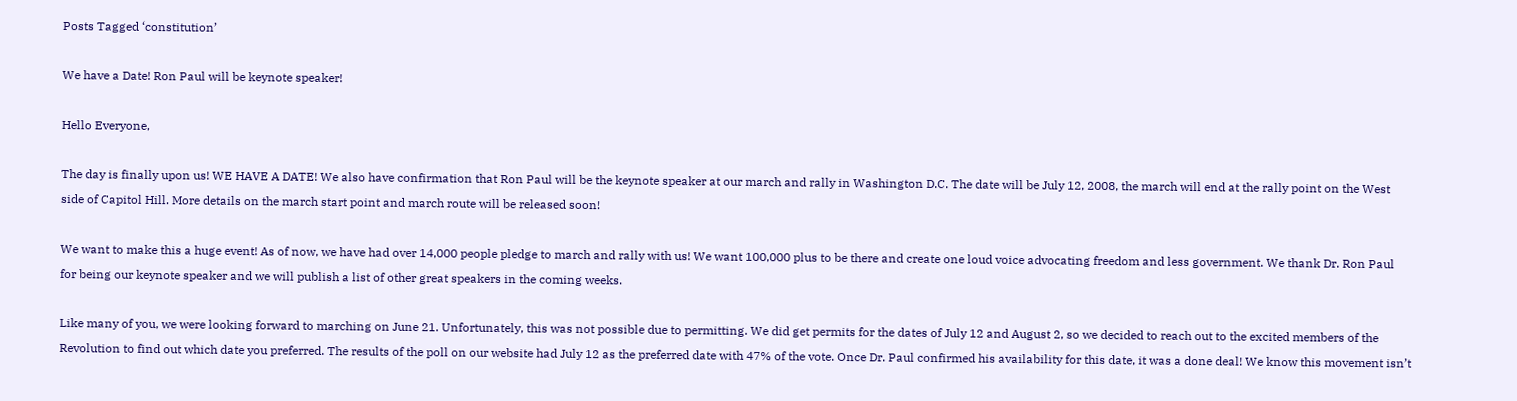Posts Tagged ‘constitution’

We have a Date! Ron Paul will be keynote speaker!

Hello Everyone,

The day is finally upon us! WE HAVE A DATE! We also have confirmation that Ron Paul will be the keynote speaker at our march and rally in Washington D.C. The date will be July 12, 2008, the march will end at the rally point on the West side of Capitol Hill. More details on the march start point and march route will be released soon!

We want to make this a huge event! As of now, we have had over 14,000 people pledge to march and rally with us! We want 100,000 plus to be there and create one loud voice advocating freedom and less government. We thank Dr. Ron Paul for being our keynote speaker and we will publish a list of other great speakers in the coming weeks.

Like many of you, we were looking forward to marching on June 21. Unfortunately, this was not possible due to permitting. We did get permits for the dates of July 12 and August 2, so we decided to reach out to the excited members of the Revolution to find out which date you preferred. The results of the poll on our website had July 12 as the preferred date with 47% of the vote. Once Dr. Paul confirmed his availability for this date, it was a done deal! We know this movement isn’t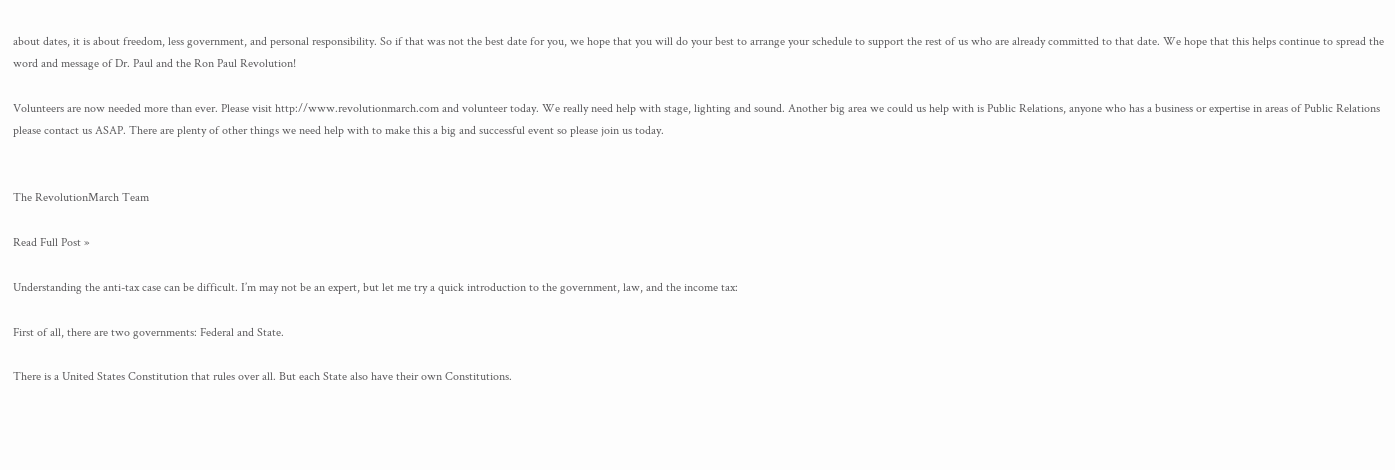about dates, it is about freedom, less government, and personal responsibility. So if that was not the best date for you, we hope that you will do your best to arrange your schedule to support the rest of us who are already committed to that date. We hope that this helps continue to spread the word and message of Dr. Paul and the Ron Paul Revolution!

Volunteers are now needed more than ever. Please visit http://www.revolutionmarch.com and volunteer today. We really need help with stage, lighting and sound. Another big area we could us help with is Public Relations, anyone who has a business or expertise in areas of Public Relations please contact us ASAP. There are plenty of other things we need help with to make this a big and successful event so please join us today.


The RevolutionMarch Team

Read Full Post »

Understanding the anti-tax case can be difficult. I’m may not be an expert, but let me try a quick introduction to the government, law, and the income tax:

First of all, there are two governments: Federal and State.

There is a United States Constitution that rules over all. But each State also have their own Constitutions.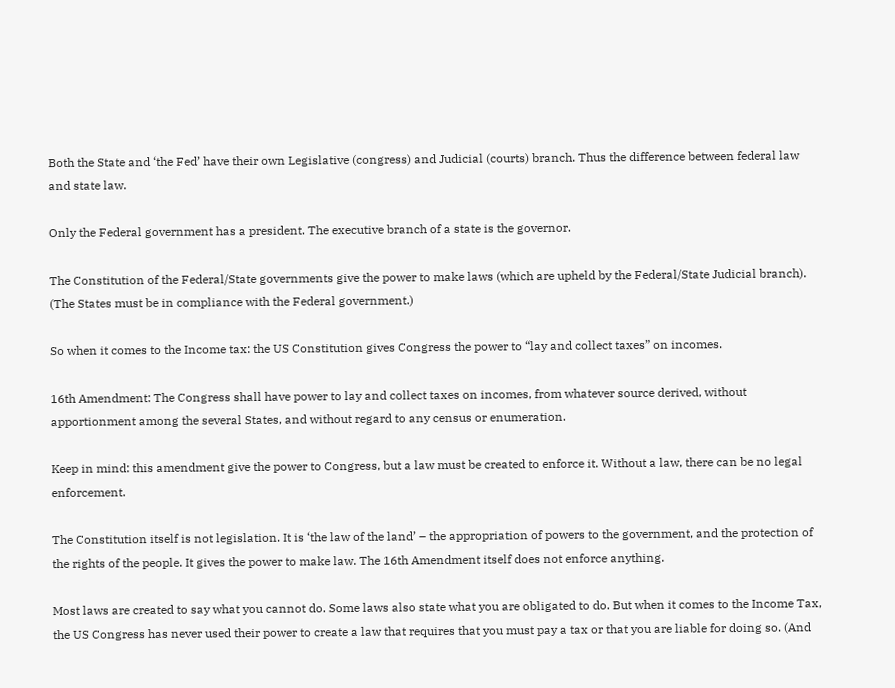Both the State and ‘the Fed’ have their own Legislative (congress) and Judicial (courts) branch. Thus the difference between federal law and state law.

Only the Federal government has a president. The executive branch of a state is the governor.

The Constitution of the Federal/State governments give the power to make laws (which are upheld by the Federal/State Judicial branch). (The States must be in compliance with the Federal government.)

So when it comes to the Income tax: the US Constitution gives Congress the power to “lay and collect taxes” on incomes.

16th Amendment: The Congress shall have power to lay and collect taxes on incomes, from whatever source derived, without apportionment among the several States, and without regard to any census or enumeration.

Keep in mind: this amendment give the power to Congress, but a law must be created to enforce it. Without a law, there can be no legal enforcement.

The Constitution itself is not legislation. It is ‘the law of the land’ – the appropriation of powers to the government, and the protection of the rights of the people. It gives the power to make law. The 16th Amendment itself does not enforce anything.

Most laws are created to say what you cannot do. Some laws also state what you are obligated to do. But when it comes to the Income Tax, the US Congress has never used their power to create a law that requires that you must pay a tax or that you are liable for doing so. (And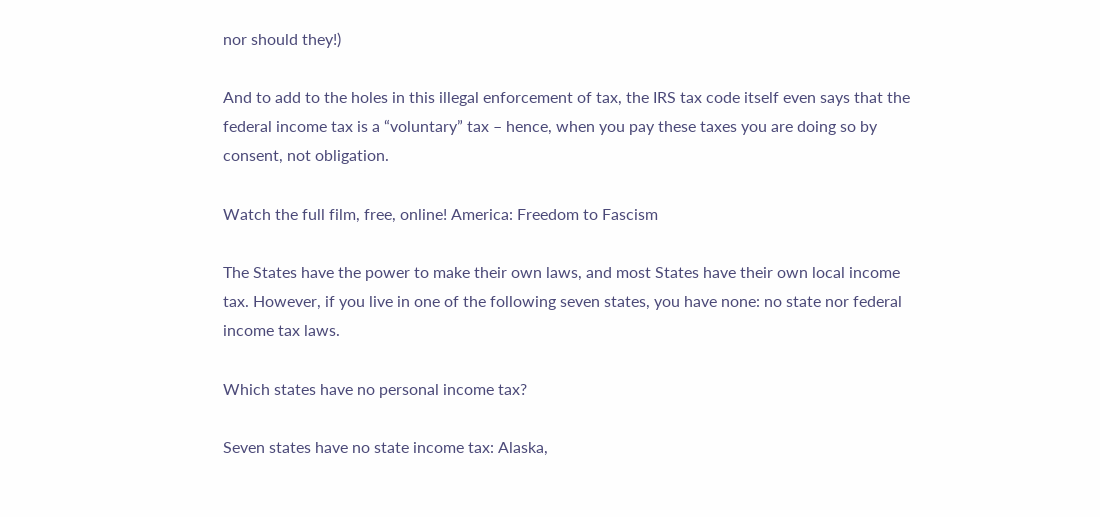nor should they!)

And to add to the holes in this illegal enforcement of tax, the IRS tax code itself even says that the federal income tax is a “voluntary” tax – hence, when you pay these taxes you are doing so by consent, not obligation.

Watch the full film, free, online! America: Freedom to Fascism

The States have the power to make their own laws, and most States have their own local income tax. However, if you live in one of the following seven states, you have none: no state nor federal income tax laws.

Which states have no personal income tax?

Seven states have no state income tax: Alaska,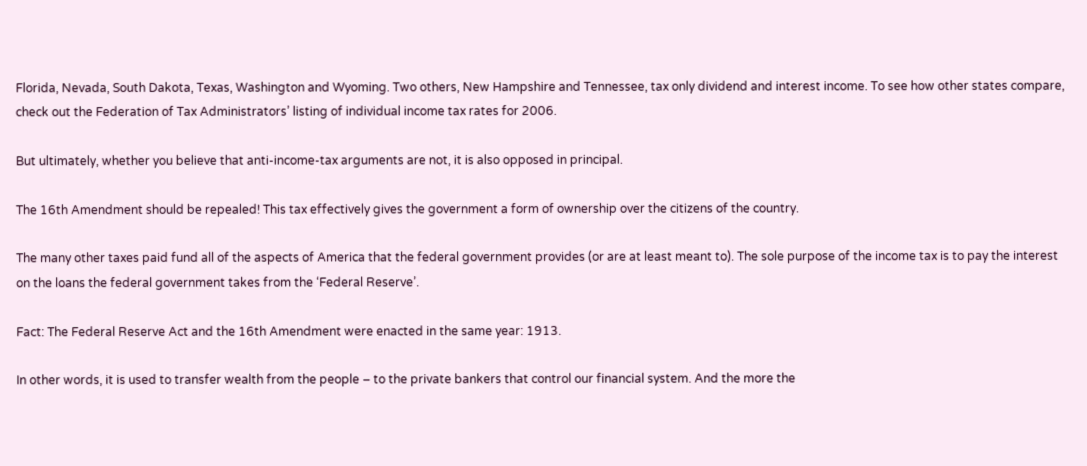Florida, Nevada, South Dakota, Texas, Washington and Wyoming. Two others, New Hampshire and Tennessee, tax only dividend and interest income. To see how other states compare, check out the Federation of Tax Administrators’ listing of individual income tax rates for 2006.

But ultimately, whether you believe that anti-income-tax arguments are not, it is also opposed in principal.

The 16th Amendment should be repealed! This tax effectively gives the government a form of ownership over the citizens of the country.

The many other taxes paid fund all of the aspects of America that the federal government provides (or are at least meant to). The sole purpose of the income tax is to pay the interest on the loans the federal government takes from the ‘Federal Reserve’.

Fact: The Federal Reserve Act and the 16th Amendment were enacted in the same year: 1913.

In other words, it is used to transfer wealth from the people – to the private bankers that control our financial system. And the more the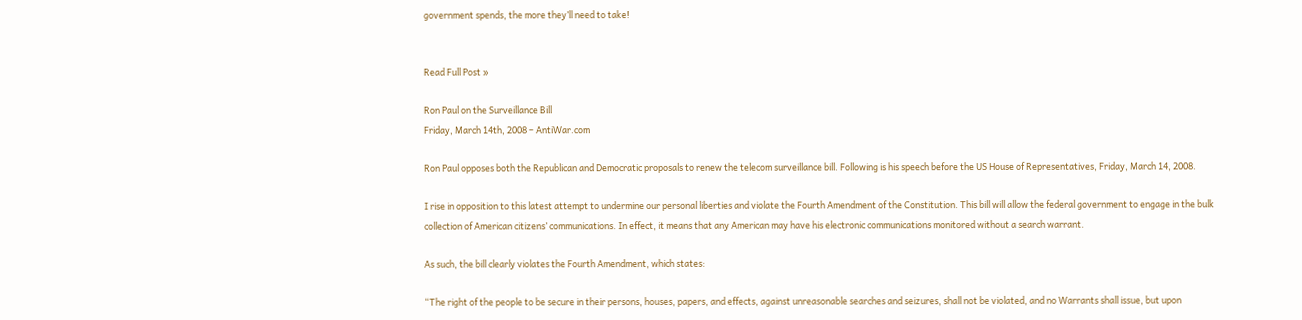government spends, the more they’ll need to take!


Read Full Post »

Ron Paul on the Surveillance Bill
Friday, March 14th, 2008 – AntiWar.com

Ron Paul opposes both the Republican and Democratic proposals to renew the telecom surveillance bill. Following is his speech before the US House of Representatives, Friday, March 14, 2008.

I rise in opposition to this latest attempt to undermine our personal liberties and violate the Fourth Amendment of the Constitution. This bill will allow the federal government to engage in the bulk collection of American citizens’ communications. In effect, it means that any American may have his electronic communications monitored without a search warrant.

As such, the bill clearly violates the Fourth Amendment, which states:

“The right of the people to be secure in their persons, houses, papers, and effects, against unreasonable searches and seizures, shall not be violated, and no Warrants shall issue, but upon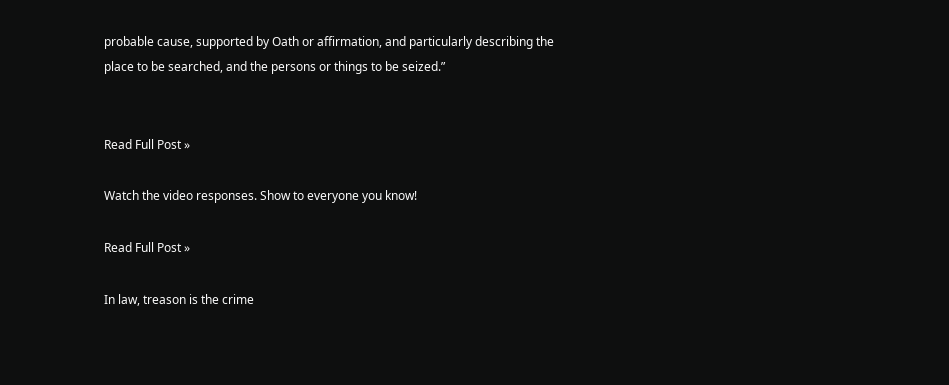probable cause, supported by Oath or affirmation, and particularly describing the place to be searched, and the persons or things to be seized.”


Read Full Post »

Watch the video responses. Show to everyone you know!

Read Full Post »

In law, treason is the crime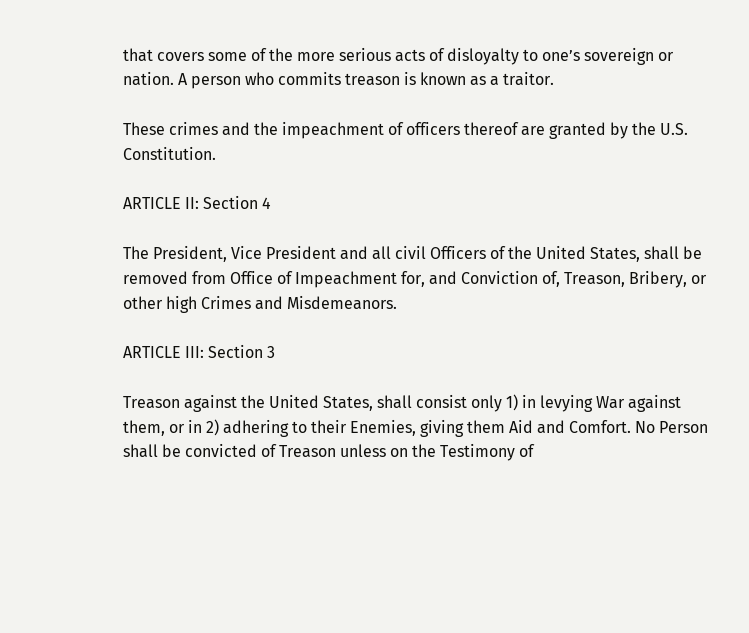that covers some of the more serious acts of disloyalty to one’s sovereign or nation. A person who commits treason is known as a traitor.

These crimes and the impeachment of officers thereof are granted by the U.S. Constitution.

ARTICLE II: Section 4

The President, Vice President and all civil Officers of the United States, shall be removed from Office of Impeachment for, and Conviction of, Treason, Bribery, or other high Crimes and Misdemeanors.

ARTICLE III: Section 3

Treason against the United States, shall consist only 1) in levying War against them, or in 2) adhering to their Enemies, giving them Aid and Comfort. No Person shall be convicted of Treason unless on the Testimony of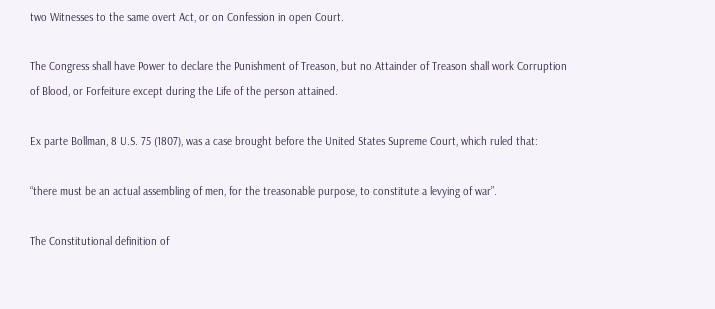two Witnesses to the same overt Act, or on Confession in open Court.

The Congress shall have Power to declare the Punishment of Treason, but no Attainder of Treason shall work Corruption of Blood, or Forfeiture except during the Life of the person attained.

Ex parte Bollman, 8 U.S. 75 (1807), was a case brought before the United States Supreme Court, which ruled that:

“there must be an actual assembling of men, for the treasonable purpose, to constitute a levying of war”.

The Constitutional definition of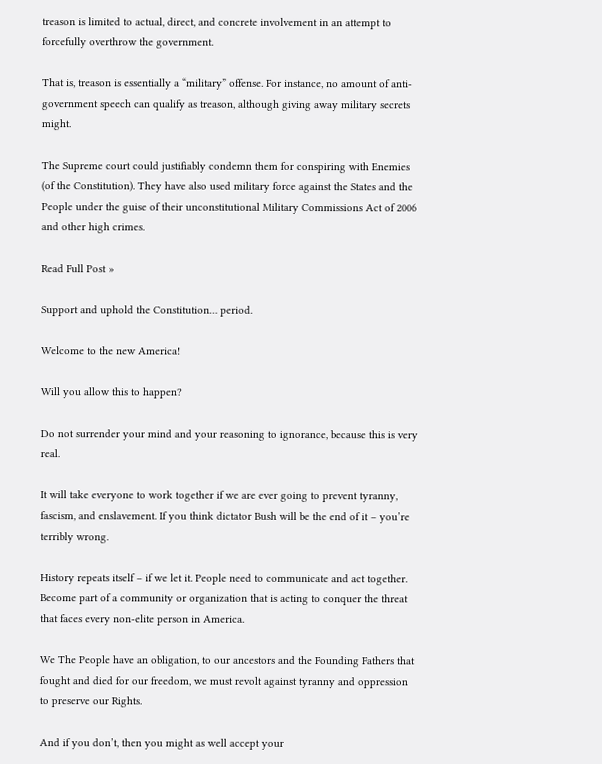treason is limited to actual, direct, and concrete involvement in an attempt to forcefully overthrow the government.

That is, treason is essentially a “military” offense. For instance, no amount of anti-government speech can qualify as treason, although giving away military secrets might.

The Supreme court could justifiably condemn them for conspiring with Enemies (of the Constitution). They have also used military force against the States and the People under the guise of their unconstitutional Military Commissions Act of 2006 and other high crimes.

Read Full Post »

Support and uphold the Constitution… period.

Welcome to the new America!

Will you allow this to happen?

Do not surrender your mind and your reasoning to ignorance, because this is very real.

It will take everyone to work together if we are ever going to prevent tyranny, fascism, and enslavement. If you think dictator Bush will be the end of it – you’re terribly wrong.

History repeats itself – if we let it. People need to communicate and act together. Become part of a community or organization that is acting to conquer the threat that faces every non-elite person in America.

We The People have an obligation, to our ancestors and the Founding Fathers that fought and died for our freedom, we must revolt against tyranny and oppression to preserve our Rights.

And if you don’t, then you might as well accept your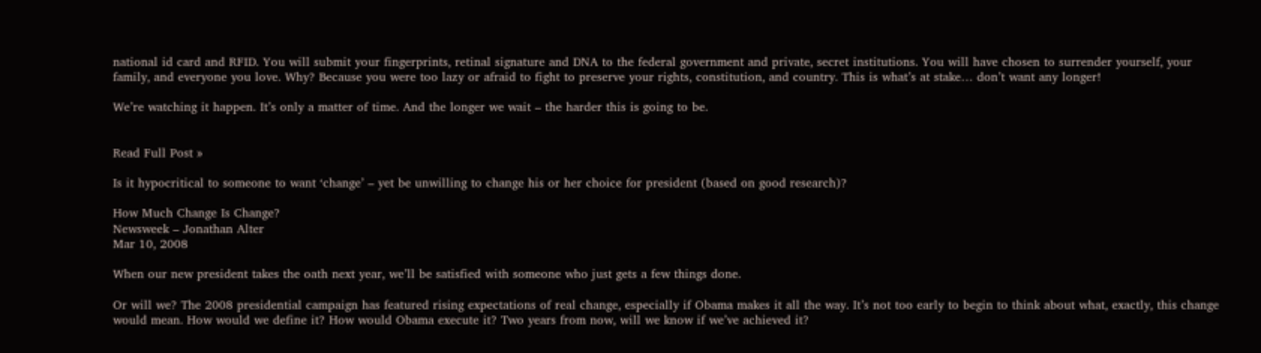national id card and RFID. You will submit your fingerprints, retinal signature and DNA to the federal government and private, secret institutions. You will have chosen to surrender yourself, your family, and everyone you love. Why? Because you were too lazy or afraid to fight to preserve your rights, constitution, and country. This is what’s at stake… don’t want any longer!

We’re watching it happen. It’s only a matter of time. And the longer we wait – the harder this is going to be.


Read Full Post »

Is it hypocritical to someone to want ‘change’ – yet be unwilling to change his or her choice for president (based on good research)?

How Much Change Is Change?
Newsweek – Jonathan Alter
Mar 10, 2008

When our new president takes the oath next year, we’ll be satisfied with someone who just gets a few things done.

Or will we? The 2008 presidential campaign has featured rising expectations of real change, especially if Obama makes it all the way. It’s not too early to begin to think about what, exactly, this change would mean. How would we define it? How would Obama execute it? Two years from now, will we know if we’ve achieved it?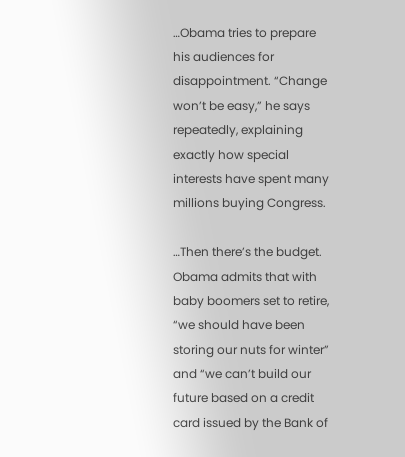…Obama tries to prepare his audiences for disappointment. “Change won’t be easy,” he says repeatedly, explaining exactly how special interests have spent many millions buying Congress.

…Then there’s the budget. Obama admits that with baby boomers set to retire, “we should have been storing our nuts for winter” and “we can’t build our future based on a credit card issued by the Bank of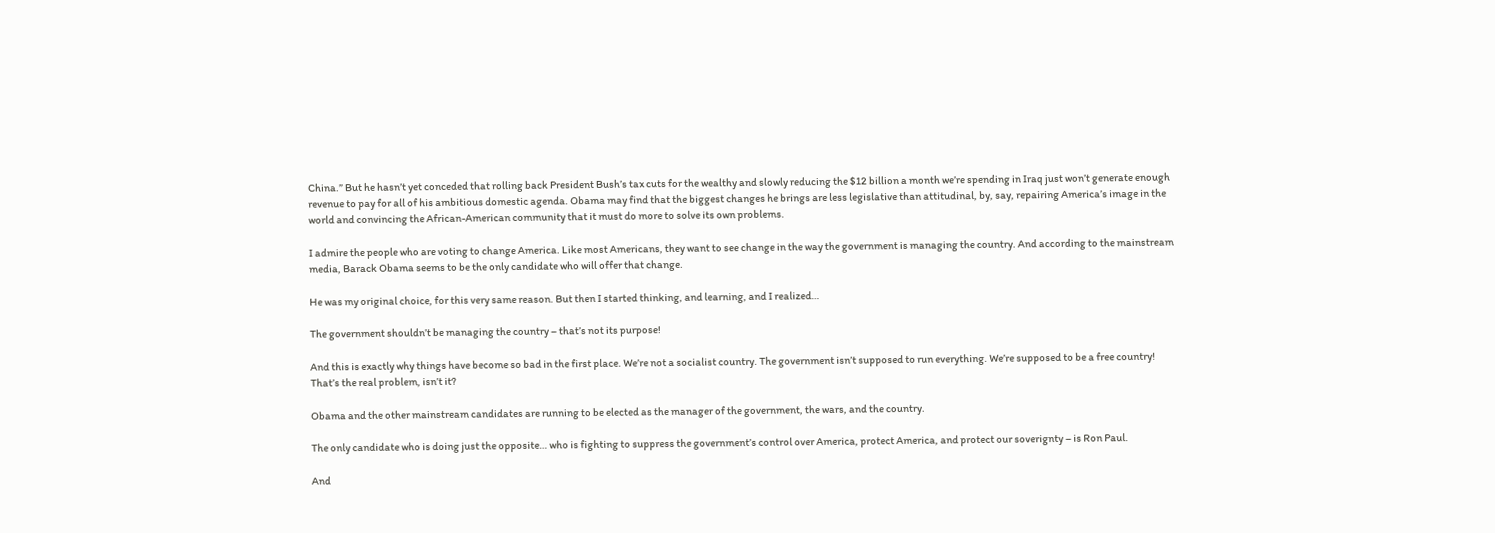China.” But he hasn’t yet conceded that rolling back President Bush’s tax cuts for the wealthy and slowly reducing the $12 billion a month we’re spending in Iraq just won’t generate enough revenue to pay for all of his ambitious domestic agenda. Obama may find that the biggest changes he brings are less legislative than attitudinal, by, say, repairing America’s image in the world and convincing the African-American community that it must do more to solve its own problems.

I admire the people who are voting to change America. Like most Americans, they want to see change in the way the government is managing the country. And according to the mainstream media, Barack Obama seems to be the only candidate who will offer that change.

He was my original choice, for this very same reason. But then I started thinking, and learning, and I realized…

The government shouldn’t be managing the country – that’s not its purpose!

And this is exactly why things have become so bad in the first place. We’re not a socialist country. The government isn’t supposed to run everything. We’re supposed to be a free country! That’s the real problem, isn’t it?

Obama and the other mainstream candidates are running to be elected as the manager of the government, the wars, and the country.

The only candidate who is doing just the opposite… who is fighting to suppress the government’s control over America, protect America, and protect our soverignty – is Ron Paul.

And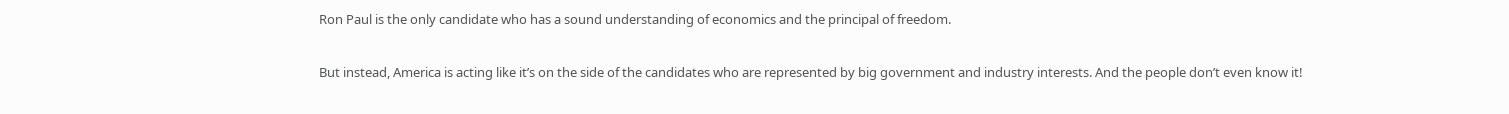Ron Paul is the only candidate who has a sound understanding of economics and the principal of freedom.

But instead, America is acting like it’s on the side of the candidates who are represented by big government and industry interests. And the people don’t even know it!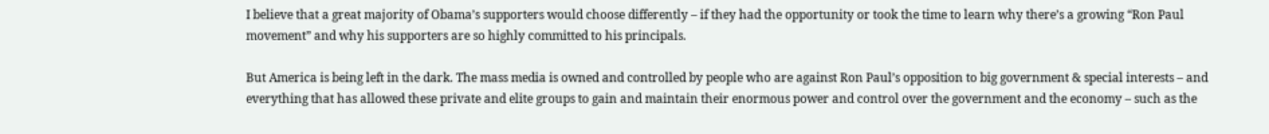I believe that a great majority of Obama’s supporters would choose differently – if they had the opportunity or took the time to learn why there’s a growing “Ron Paul movement” and why his supporters are so highly committed to his principals.

But America is being left in the dark. The mass media is owned and controlled by people who are against Ron Paul’s opposition to big government & special interests – and everything that has allowed these private and elite groups to gain and maintain their enormous power and control over the government and the economy – such as the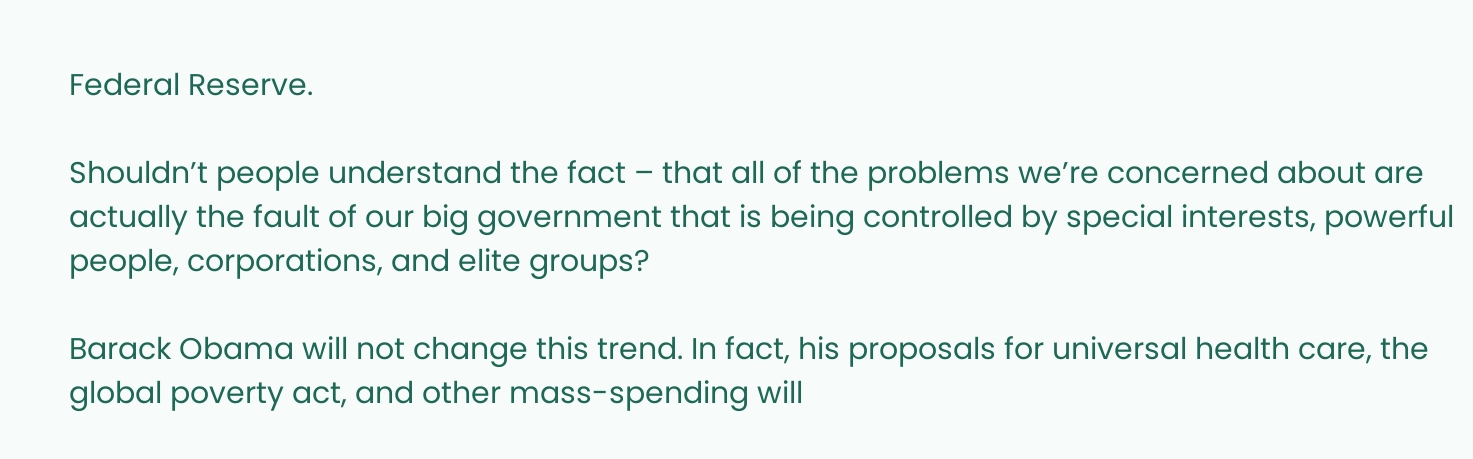Federal Reserve.

Shouldn’t people understand the fact – that all of the problems we’re concerned about are actually the fault of our big government that is being controlled by special interests, powerful people, corporations, and elite groups?

Barack Obama will not change this trend. In fact, his proposals for universal health care, the global poverty act, and other mass-spending will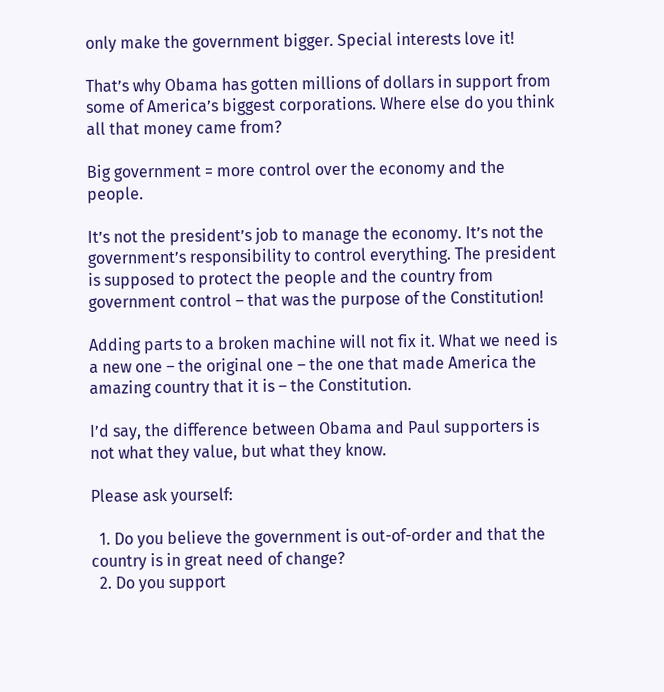only make the government bigger. Special interests love it!

That’s why Obama has gotten millions of dollars in support from some of America’s biggest corporations. Where else do you think all that money came from?

Big government = more control over the economy and the people.

It’s not the president’s job to manage the economy. It’s not the government’s responsibility to control everything. The president is supposed to protect the people and the country from government control – that was the purpose of the Constitution!

Adding parts to a broken machine will not fix it. What we need is a new one – the original one – the one that made America the amazing country that it is – the Constitution.

I’d say, the difference between Obama and Paul supporters is not what they value, but what they know.

Please ask yourself:

  1. Do you believe the government is out-of-order and that the country is in great need of change?
  2. Do you support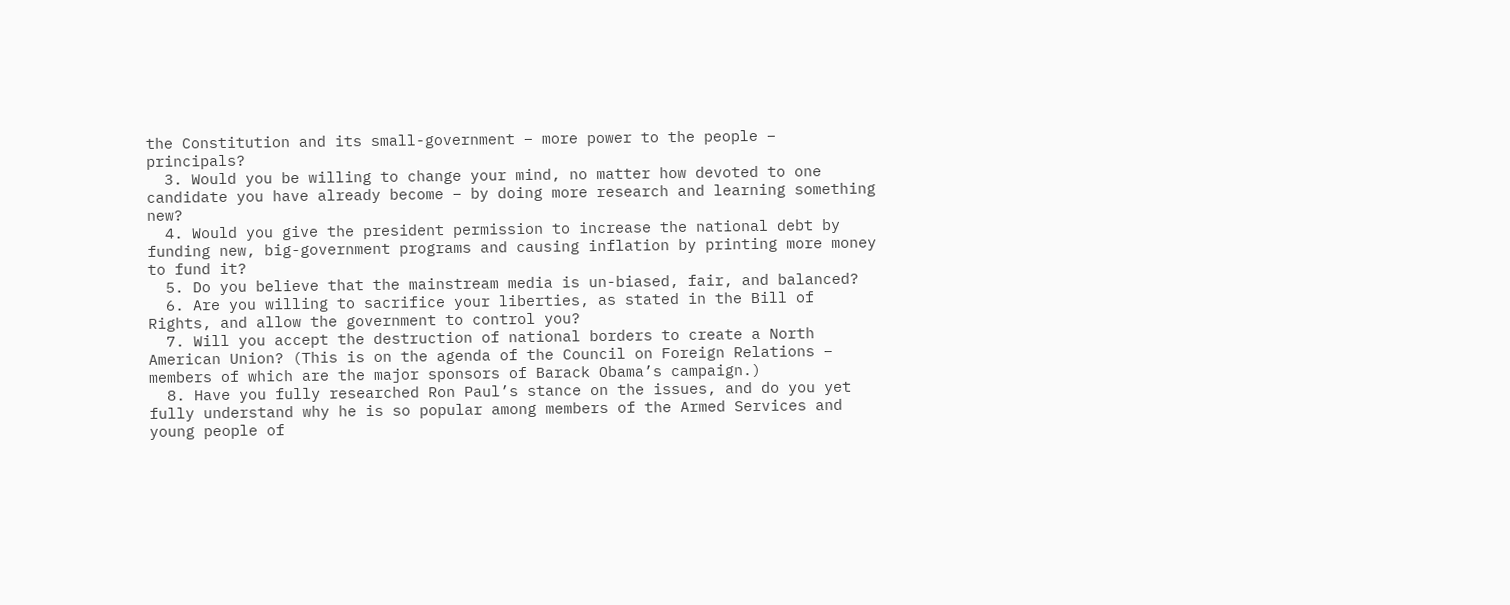the Constitution and its small-government – more power to the people – principals?
  3. Would you be willing to change your mind, no matter how devoted to one candidate you have already become – by doing more research and learning something new?
  4. Would you give the president permission to increase the national debt by funding new, big-government programs and causing inflation by printing more money to fund it?
  5. Do you believe that the mainstream media is un-biased, fair, and balanced?
  6. Are you willing to sacrifice your liberties, as stated in the Bill of Rights, and allow the government to control you?
  7. Will you accept the destruction of national borders to create a North American Union? (This is on the agenda of the Council on Foreign Relations – members of which are the major sponsors of Barack Obama’s campaign.)
  8. Have you fully researched Ron Paul’s stance on the issues, and do you yet fully understand why he is so popular among members of the Armed Services and young people of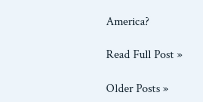America?

Read Full Post »

Older Posts »